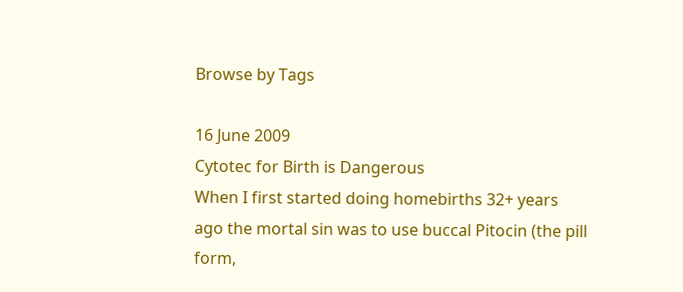Browse by Tags

16 June 2009
Cytotec for Birth is Dangerous
When I first started doing homebirths 32+ years ago the mortal sin was to use buccal Pitocin (the pill form,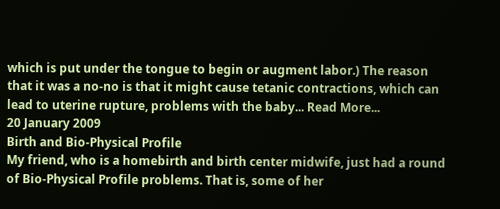which is put under the tongue to begin or augment labor.) The reason that it was a no-no is that it might cause tetanic contractions, which can lead to uterine rupture, problems with the baby... Read More...
20 January 2009
Birth and Bio-Physical Profile
My friend, who is a homebirth and birth center midwife, just had a round of Bio-Physical Profile problems. That is, some of her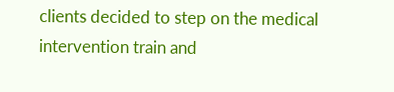clients decided to step on the medical intervention train and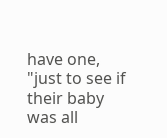have one, "just to see if their baby was all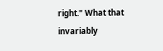right." What that invariably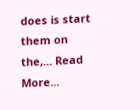does is start them on the,... Read More...